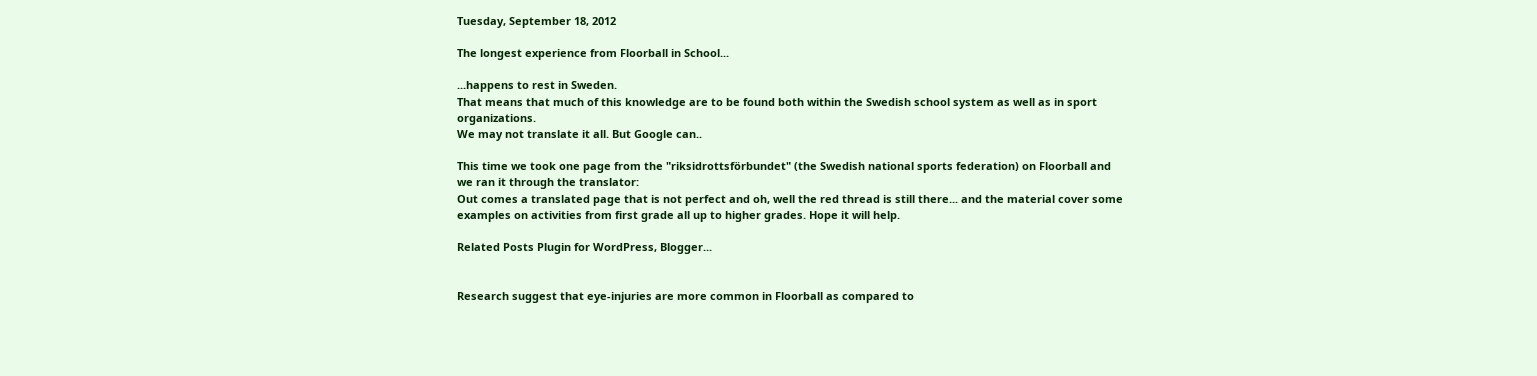Tuesday, September 18, 2012

The longest experience from Floorball in School...

...happens to rest in Sweden.
That means that much of this knowledge are to be found both within the Swedish school system as well as in sport organizations.
We may not translate it all. But Google can..

This time we took one page from the "riksidrottsförbundet" (the Swedish national sports federation) on Floorball and we ran it through the translator:
Out comes a translated page that is not perfect and oh, well the red thread is still there... and the material cover some examples on activities from first grade all up to higher grades. Hope it will help.

Related Posts Plugin for WordPress, Blogger...


Research suggest that eye-injuries are more common in Floorball as compared to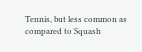Tennis, but less common as compared to Squash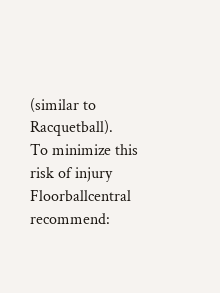(similar to Racquetball).
To minimize this risk of injury Floorballcentral recommend: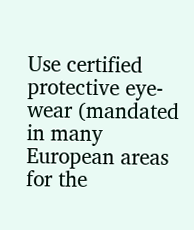Use certified protective eye-wear (mandated in many European areas for the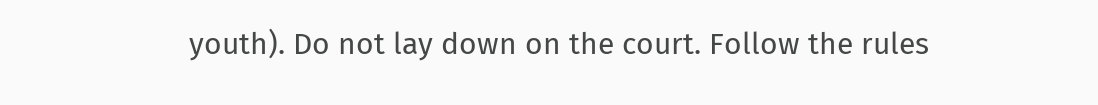youth). Do not lay down on the court. Follow the rules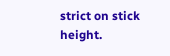strict on stick height.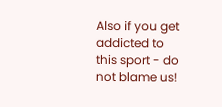Also if you get addicted to this sport - do not blame us!